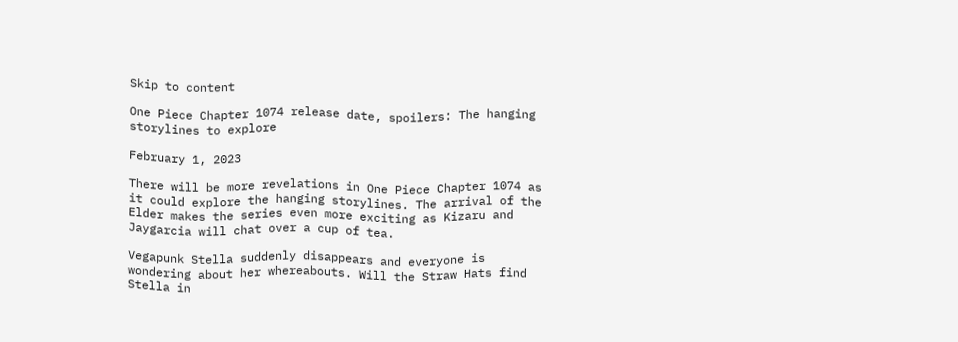Skip to content

One Piece Chapter 1074 release date, spoilers: The hanging storylines to explore

February 1, 2023

There will be more revelations in One Piece Chapter 1074 as it could explore the hanging storylines. The arrival of the Elder makes the series even more exciting as Kizaru and Jaygarcia will chat over a cup of tea.

Vegapunk Stella suddenly disappears and everyone is wondering about her whereabouts. Will the Straw Hats find Stella in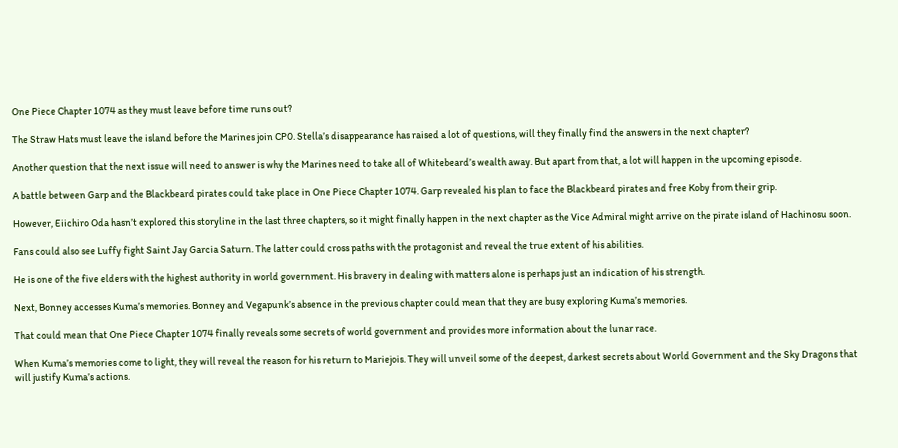One Piece Chapter 1074 as they must leave before time runs out?

The Straw Hats must leave the island before the Marines join CP0. Stella’s disappearance has raised a lot of questions, will they finally find the answers in the next chapter?

Another question that the next issue will need to answer is why the Marines need to take all of Whitebeard’s wealth away. But apart from that, a lot will happen in the upcoming episode.

A battle between Garp and the Blackbeard pirates could take place in One Piece Chapter 1074. Garp revealed his plan to face the Blackbeard pirates and free Koby from their grip.

However, Eiichiro Oda hasn’t explored this storyline in the last three chapters, so it might finally happen in the next chapter as the Vice Admiral might arrive on the pirate island of Hachinosu soon.

Fans could also see Luffy fight Saint Jay Garcia Saturn. The latter could cross paths with the protagonist and reveal the true extent of his abilities.

He is one of the five elders with the highest authority in world government. His bravery in dealing with matters alone is perhaps just an indication of his strength.

Next, Bonney accesses Kuma’s memories. Bonney and Vegapunk’s absence in the previous chapter could mean that they are busy exploring Kuma’s memories.

That could mean that One Piece Chapter 1074 finally reveals some secrets of world government and provides more information about the lunar race.

When Kuma’s memories come to light, they will reveal the reason for his return to Mariejois. They will unveil some of the deepest, darkest secrets about World Government and the Sky Dragons that will justify Kuma’s actions.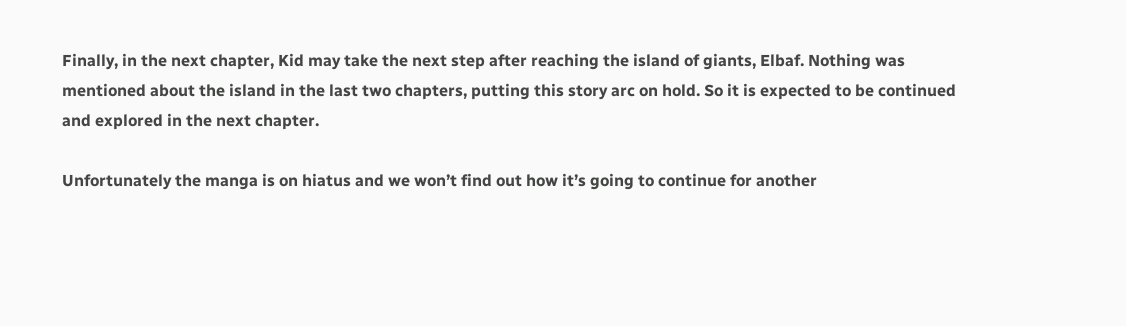Finally, in the next chapter, Kid may take the next step after reaching the island of giants, Elbaf. Nothing was mentioned about the island in the last two chapters, putting this story arc on hold. So it is expected to be continued and explored in the next chapter.

Unfortunately the manga is on hiatus and we won’t find out how it’s going to continue for another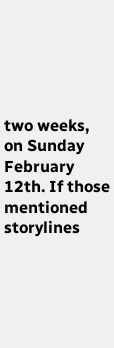two weeks, on Sunday February 12th. If those mentioned storylines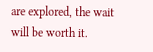are explored, the wait will be worth it.